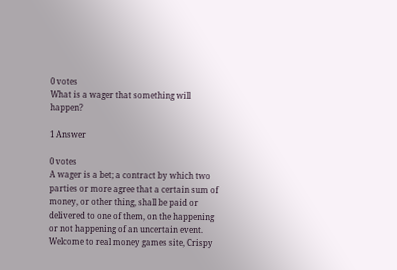0 votes
What is a wager that something will happen?

1 Answer

0 votes
A wager is a bet; a contract by which two parties or more agree that a certain sum of money, or other thing, shall be paid or delivered to one of them, on the happening or not happening of an uncertain event.
Welcome to real money games site, Crispy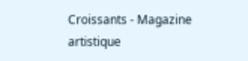Croissants - Magazine artistique